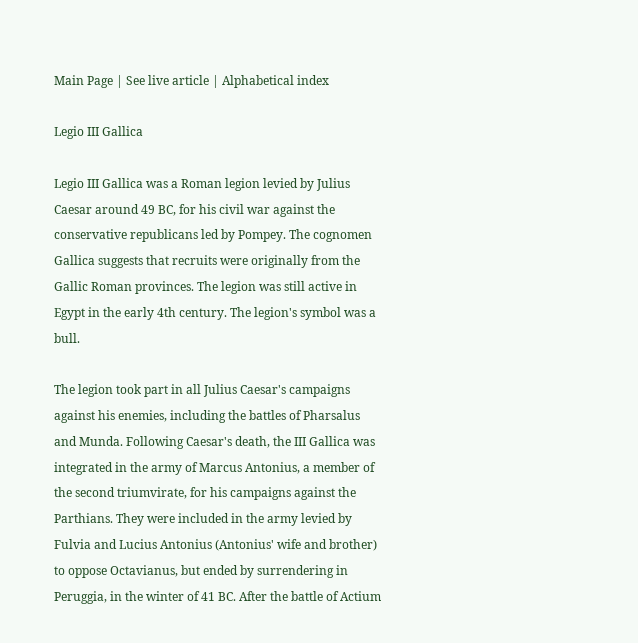Main Page | See live article | Alphabetical index

Legio III Gallica

Legio III Gallica was a Roman legion levied by Julius Caesar around 49 BC, for his civil war against the conservative republicans led by Pompey. The cognomen Gallica suggests that recruits were originally from the Gallic Roman provinces. The legion was still active in Egypt in the early 4th century. The legion's symbol was a bull.

The legion took part in all Julius Caesar's campaigns against his enemies, including the battles of Pharsalus and Munda. Following Caesar's death, the III Gallica was integrated in the army of Marcus Antonius, a member of the second triumvirate, for his campaigns against the Parthians. They were included in the army levied by Fulvia and Lucius Antonius (Antonius' wife and brother) to oppose Octavianus, but ended by surrendering in Peruggia, in the winter of 41 BC. After the battle of Actium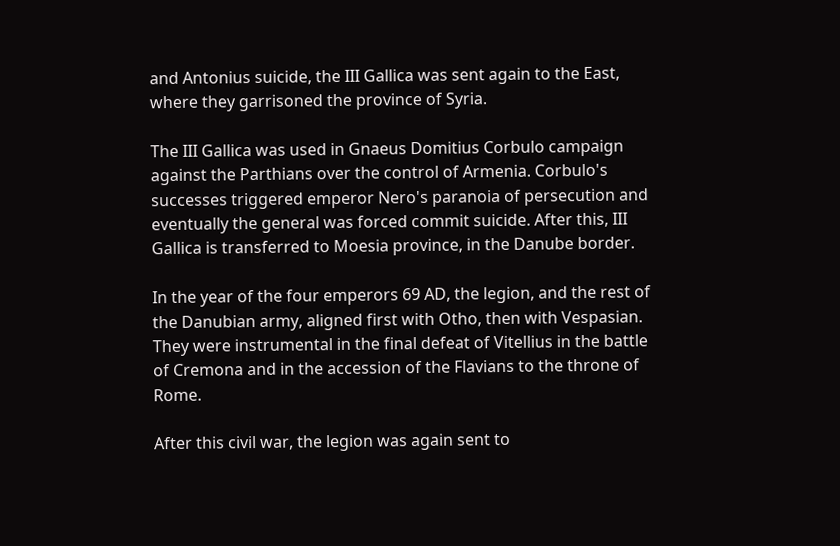and Antonius suicide, the III Gallica was sent again to the East, where they garrisoned the province of Syria.

The III Gallica was used in Gnaeus Domitius Corbulo campaign against the Parthians over the control of Armenia. Corbulo's successes triggered emperor Nero's paranoia of persecution and eventually the general was forced commit suicide. After this, III Gallica is transferred to Moesia province, in the Danube border.

In the year of the four emperors 69 AD, the legion, and the rest of the Danubian army, aligned first with Otho, then with Vespasian. They were instrumental in the final defeat of Vitellius in the battle of Cremona and in the accession of the Flavians to the throne of Rome.

After this civil war, the legion was again sent to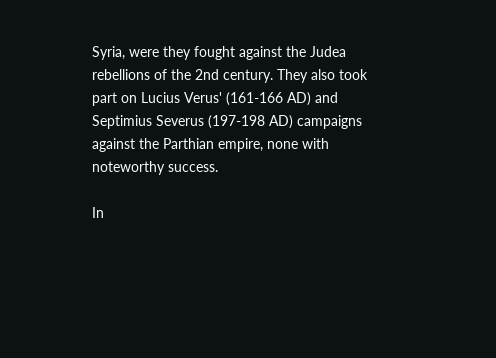Syria, were they fought against the Judea rebellions of the 2nd century. They also took part on Lucius Verus' (161-166 AD) and Septimius Severus (197-198 AD) campaigns against the Parthian empire, none with noteworthy success.

In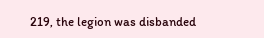219, the legion was disbanded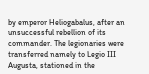by emperor Heliogabalus, after an unsuccessful rebellion of its commander. The legionaries were transferred namely to Legio III Augusta, stationed in the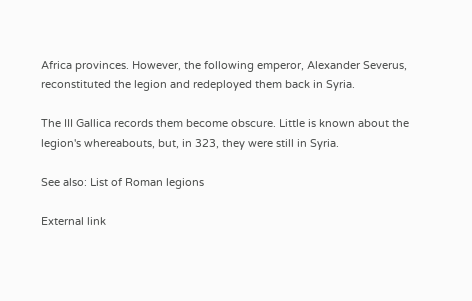Africa provinces. However, the following emperor, Alexander Severus, reconstituted the legion and redeployed them back in Syria.

The III Gallica records them become obscure. Little is known about the legion's whereabouts, but, in 323, they were still in Syria.

See also: List of Roman legions

External link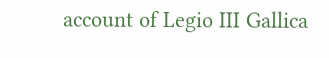account of Legio III Gallica